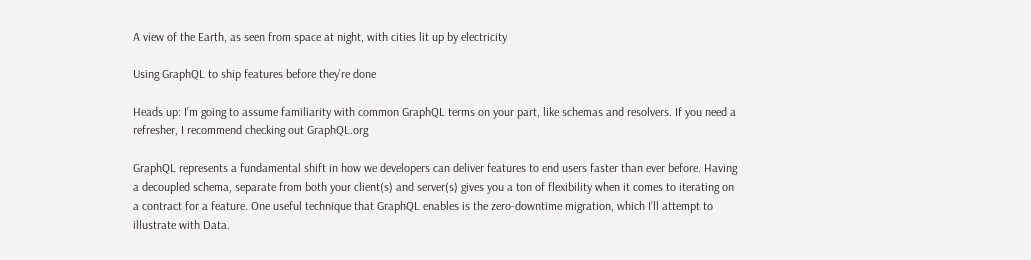A view of the Earth, as seen from space at night, with cities lit up by electricity

Using GraphQL to ship features before they’re done

Heads up: I’m going to assume familiarity with common GraphQL terms on your part, like schemas and resolvers. If you need a refresher, I recommend checking out GraphQL.org

GraphQL represents a fundamental shift in how we developers can deliver features to end users faster than ever before. Having a decoupled schema, separate from both your client(s) and server(s) gives you a ton of flexibility when it comes to iterating on a contract for a feature. One useful technique that GraphQL enables is the zero-downtime migration, which I’ll attempt to illustrate with Data.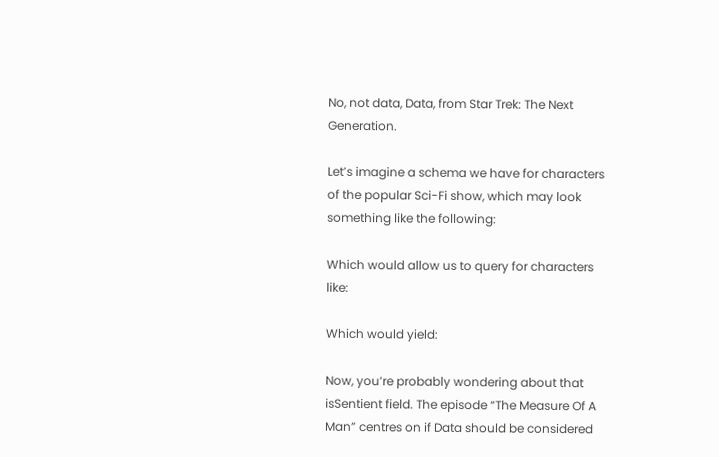No, not data, Data, from Star Trek: The Next Generation.

Let’s imagine a schema we have for characters of the popular Sci-Fi show, which may look something like the following:

Which would allow us to query for characters like:

Which would yield:

Now, you’re probably wondering about that isSentient field. The episode “The Measure Of A Man” centres on if Data should be considered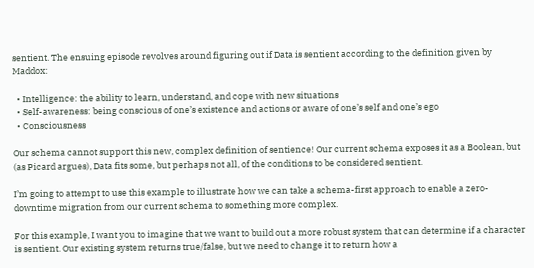sentient. The ensuing episode revolves around figuring out if Data is sentient according to the definition given by Maddox:

  • Intelligence: the ability to learn, understand, and cope with new situations
  • Self-awareness: being conscious of one’s existence and actions or aware of one’s self and one’s ego
  • Consciousness

Our schema cannot support this new, complex definition of sentience! Our current schema exposes it as a Boolean, but (as Picard argues), Data fits some, but perhaps not all, of the conditions to be considered sentient.

I’m going to attempt to use this example to illustrate how we can take a schema-first approach to enable a zero-downtime migration from our current schema to something more complex.

For this example, I want you to imagine that we want to build out a more robust system that can determine if a character is sentient. Our existing system returns true/false, but we need to change it to return how a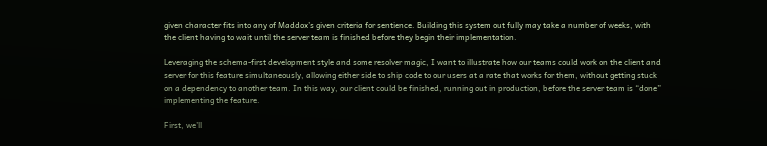given character fits into any of Maddox’s given criteria for sentience. Building this system out fully may take a number of weeks, with the client having to wait until the server team is finished before they begin their implementation.

Leveraging the schema-first development style and some resolver magic, I want to illustrate how our teams could work on the client and server for this feature simultaneously, allowing either side to ship code to our users at a rate that works for them, without getting stuck on a dependency to another team. In this way, our client could be finished, running out in production, before the server team is “done” implementing the feature.

First, we’ll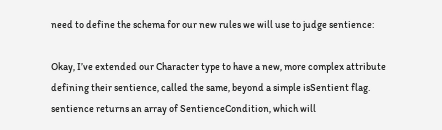need to define the schema for our new rules we will use to judge sentience:

Okay, I’ve extended our Character type to have a new, more complex attribute defining their sentience, called the same, beyond a simple isSentient flag. sentience returns an array of SentienceCondition, which will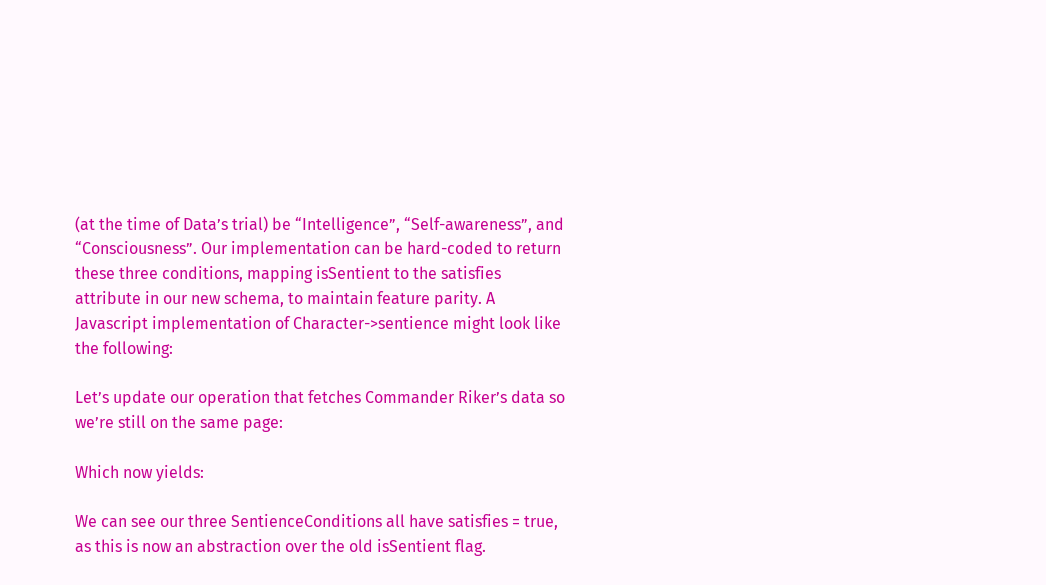(at the time of Data’s trial) be “Intelligence”, “Self-awareness”, and “Consciousness”. Our implementation can be hard-coded to return these three conditions, mapping isSentient to the satisfies attribute in our new schema, to maintain feature parity. A Javascript implementation of Character->sentience might look like the following:

Let’s update our operation that fetches Commander Riker’s data so we’re still on the same page:

Which now yields:

We can see our three SentienceConditions all have satisfies = true, as this is now an abstraction over the old isSentient flag.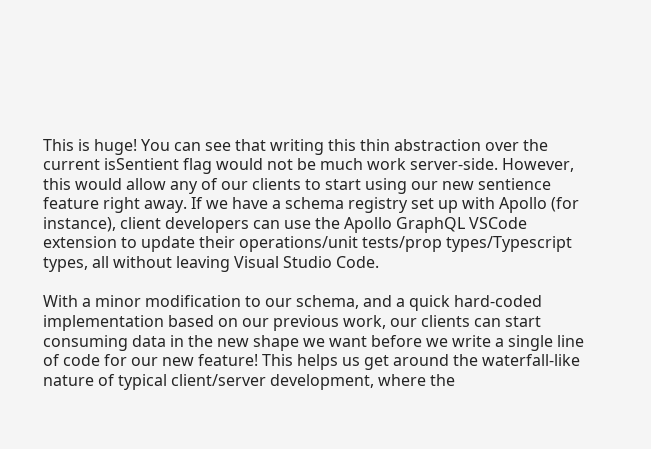This is huge! You can see that writing this thin abstraction over the current isSentient flag would not be much work server-side. However, this would allow any of our clients to start using our new sentience feature right away. If we have a schema registry set up with Apollo (for instance), client developers can use the Apollo GraphQL VSCode extension to update their operations/unit tests/prop types/Typescript types, all without leaving Visual Studio Code.

With a minor modification to our schema, and a quick hard-coded implementation based on our previous work, our clients can start consuming data in the new shape we want before we write a single line of code for our new feature! This helps us get around the waterfall-like nature of typical client/server development, where the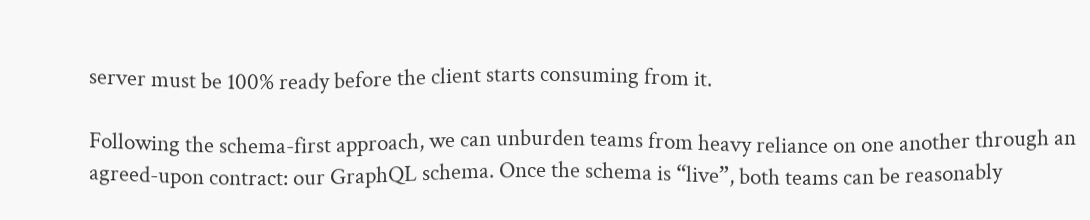server must be 100% ready before the client starts consuming from it.

Following the schema-first approach, we can unburden teams from heavy reliance on one another through an agreed-upon contract: our GraphQL schema. Once the schema is “live”, both teams can be reasonably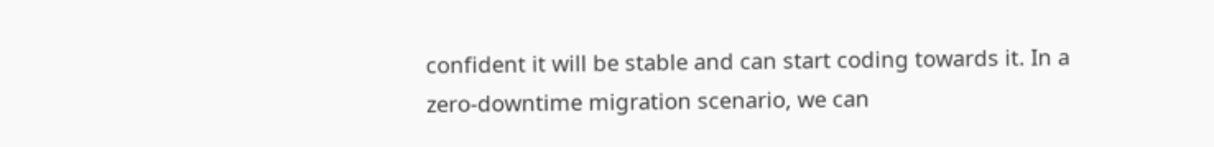confident it will be stable and can start coding towards it. In a zero-downtime migration scenario, we can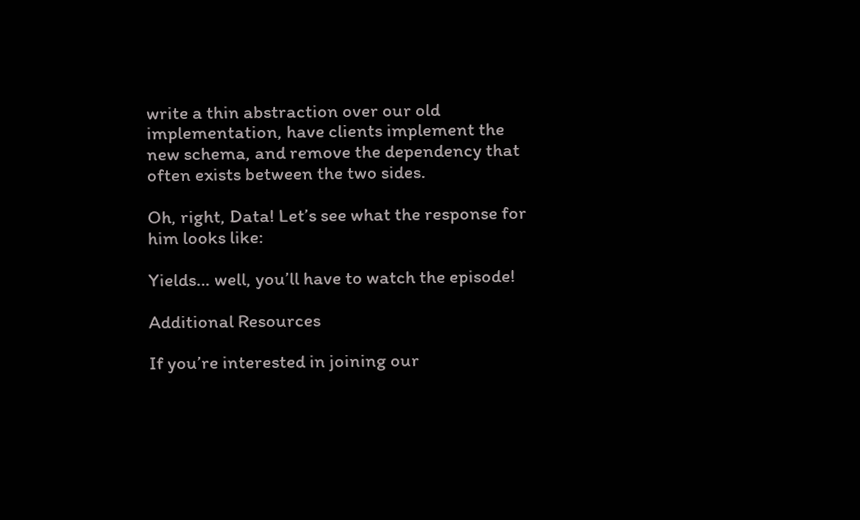write a thin abstraction over our old implementation, have clients implement the new schema, and remove the dependency that often exists between the two sides.

Oh, right, Data! Let’s see what the response for him looks like:

Yields… well, you’ll have to watch the episode!

Additional Resources

If you’re interested in joining our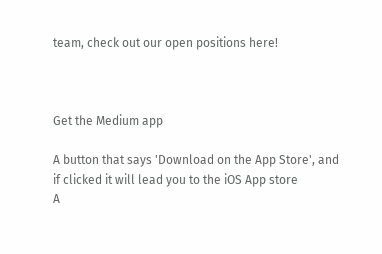team, check out our open positions here!



Get the Medium app

A button that says 'Download on the App Store', and if clicked it will lead you to the iOS App store
A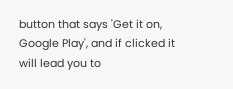button that says 'Get it on, Google Play', and if clicked it will lead you to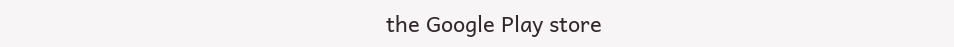the Google Play store